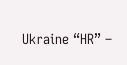Ukraine “HR” –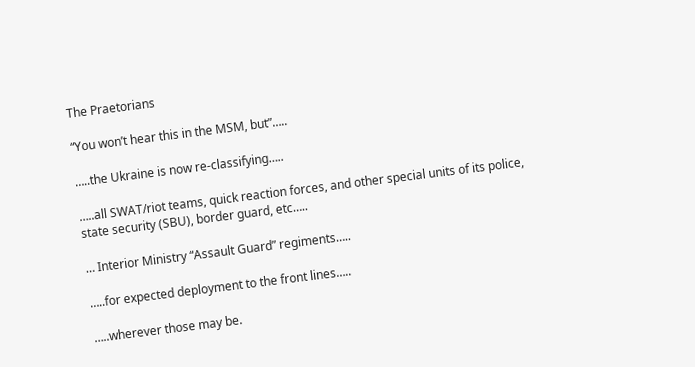The Praetorians

“You won’t hear this in the MSM, but”…..

…..the Ukraine is now re-classifying…..

…..all SWAT/riot teams, quick reaction forces, and other special units of its police, state security (SBU), border guard, etc…..

… Interior Ministry “Assault Guard” regiments…..

…..for expected deployment to the front lines…..

…..wherever those may be.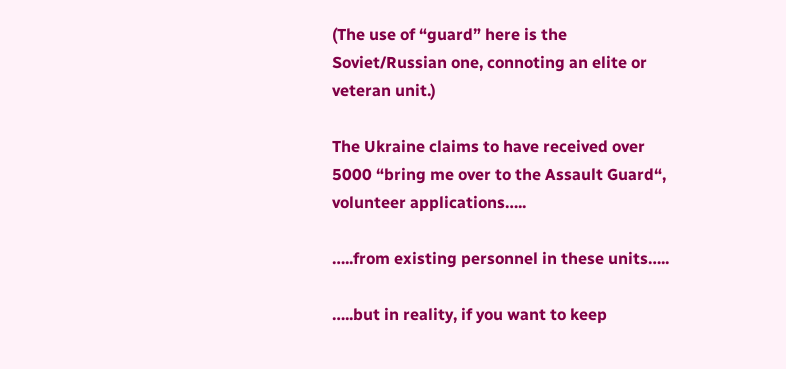(The use of “guard” here is the Soviet/Russian one, connoting an elite or veteran unit.)

The Ukraine claims to have received over 5000 “bring me over to the Assault Guard“, volunteer applications…..

…..from existing personnel in these units…..

…..but in reality, if you want to keep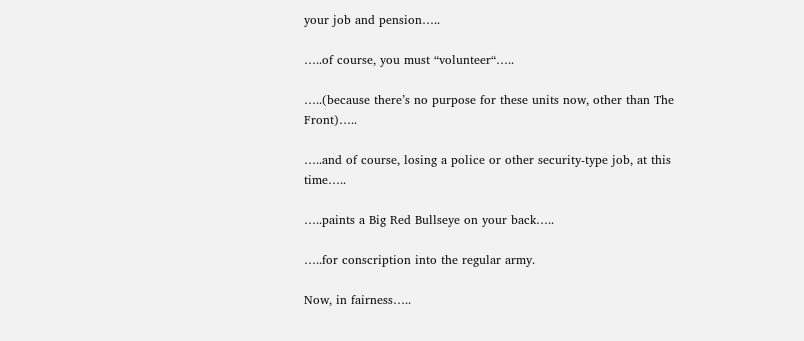your job and pension…..

…..of course, you must “volunteer“…..

…..(because there’s no purpose for these units now, other than The Front)…..

…..and of course, losing a police or other security-type job, at this time…..

…..paints a Big Red Bullseye on your back…..

…..for conscription into the regular army.

Now, in fairness…..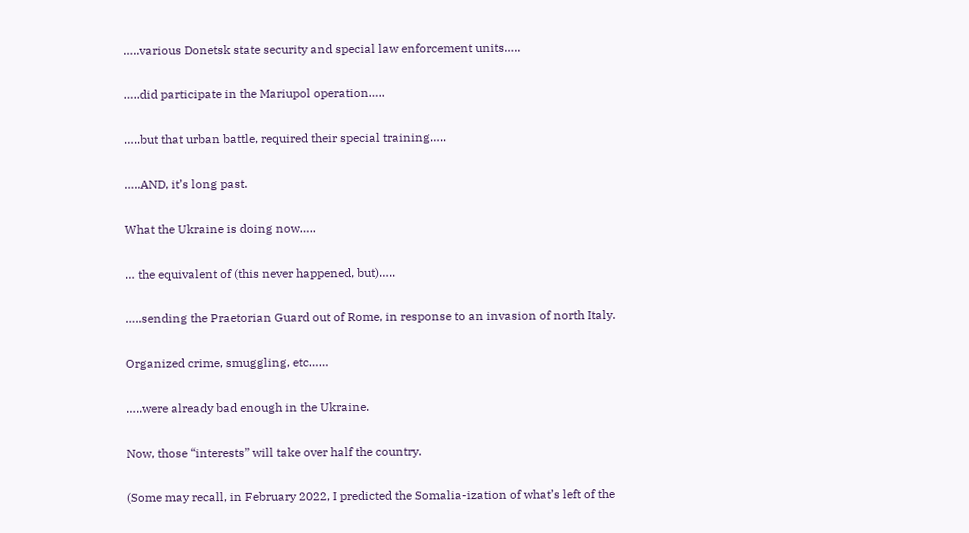…..various Donetsk state security and special law enforcement units…..

…..did participate in the Mariupol operation…..

…..but that urban battle, required their special training…..

…..AND, it’s long past.

What the Ukraine is doing now…..

… the equivalent of (this never happened, but)…..

…..sending the Praetorian Guard out of Rome, in response to an invasion of north Italy.

Organized crime, smuggling, etc……

…..were already bad enough in the Ukraine.

Now, those “interests” will take over half the country.

(Some may recall, in February 2022, I predicted the Somalia-ization of what’s left of the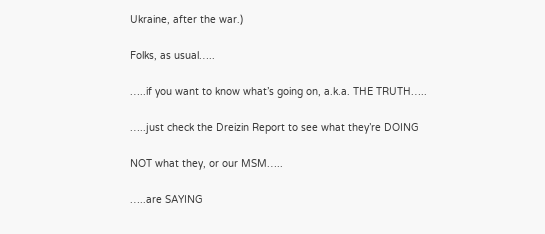Ukraine, after the war.)

Folks, as usual…..

…..if you want to know what’s going on, a.k.a. THE TRUTH…..

…..just check the Dreizin Report to see what they’re DOING

NOT what they, or our MSM…..

…..are SAYING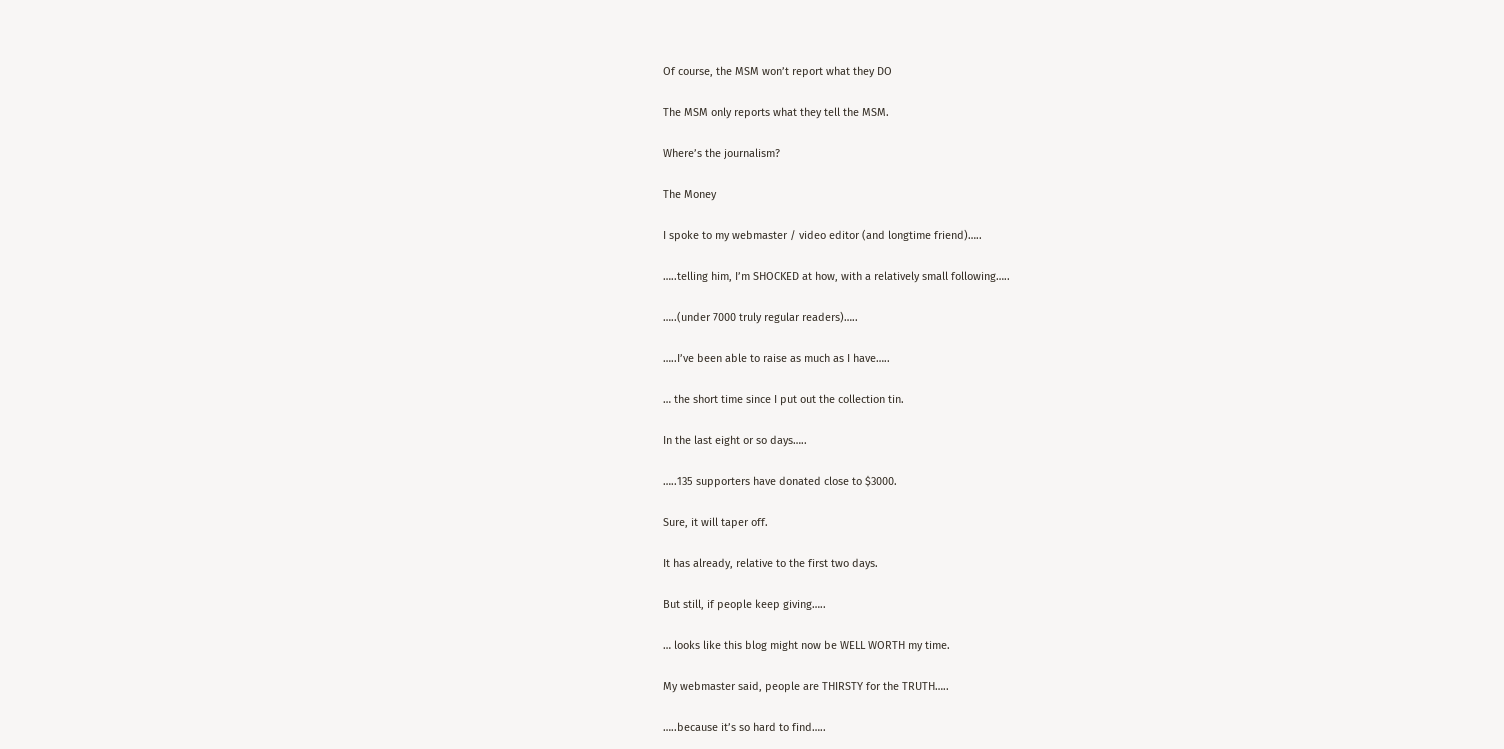Of course, the MSM won’t report what they DO

The MSM only reports what they tell the MSM.

Where’s the journalism?

The Money

I spoke to my webmaster / video editor (and longtime friend)…..

…..telling him, I’m SHOCKED at how, with a relatively small following…..

…..(under 7000 truly regular readers)…..

…..I’ve been able to raise as much as I have…..

… the short time since I put out the collection tin.

In the last eight or so days…..

…..135 supporters have donated close to $3000.

Sure, it will taper off.

It has already, relative to the first two days.

But still, if people keep giving…..

… looks like this blog might now be WELL WORTH my time.

My webmaster said, people are THIRSTY for the TRUTH…..

…..because it’s so hard to find…..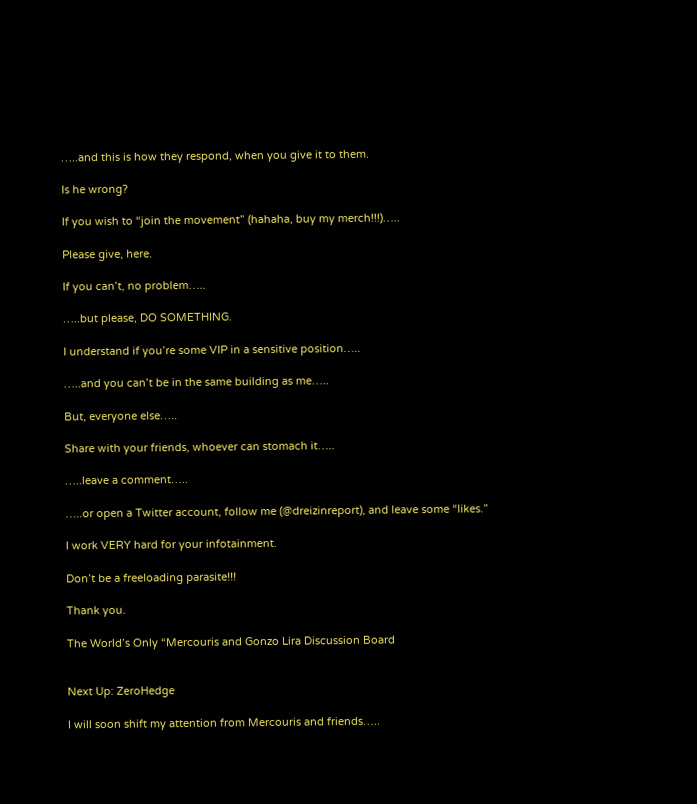…..and this is how they respond, when you give it to them.

Is he wrong?

If you wish to “join the movement” (hahaha, buy my merch!!!)…..

Please give, here.

If you can’t, no problem…..

…..but please, DO SOMETHING.

I understand if you’re some VIP in a sensitive position…..

…..and you can’t be in the same building as me…..

But, everyone else…..

Share with your friends, whoever can stomach it…..

…..leave a comment…..

…..or open a Twitter account, follow me (@dreizinreport), and leave some “likes.”

I work VERY hard for your infotainment.

Don’t be a freeloading parasite!!!

Thank you.

The World’s Only “Mercouris and Gonzo Lira Discussion Board


Next Up: ZeroHedge

I will soon shift my attention from Mercouris and friends…..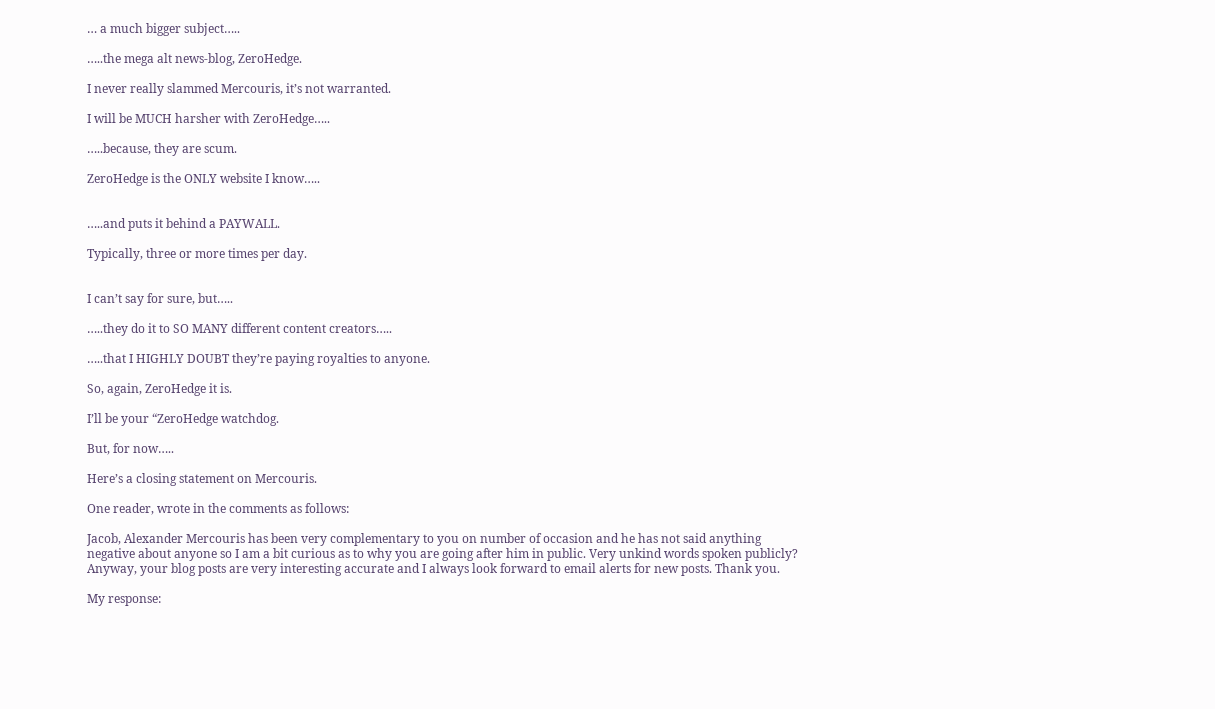… a much bigger subject…..

…..the mega alt news-blog, ZeroHedge.

I never really slammed Mercouris, it’s not warranted.

I will be MUCH harsher with ZeroHedge…..

…..because, they are scum.

ZeroHedge is the ONLY website I know…..


…..and puts it behind a PAYWALL.

Typically, three or more times per day.


I can’t say for sure, but…..

…..they do it to SO MANY different content creators…..

…..that I HIGHLY DOUBT they’re paying royalties to anyone.

So, again, ZeroHedge it is.

I’ll be your “ZeroHedge watchdog.

But, for now…..

Here’s a closing statement on Mercouris.

One reader, wrote in the comments as follows:

Jacob, Alexander Mercouris has been very complementary to you on number of occasion and he has not said anything negative about anyone so I am a bit curious as to why you are going after him in public. Very unkind words spoken publicly? Anyway, your blog posts are very interesting accurate and I always look forward to email alerts for new posts. Thank you.

My response: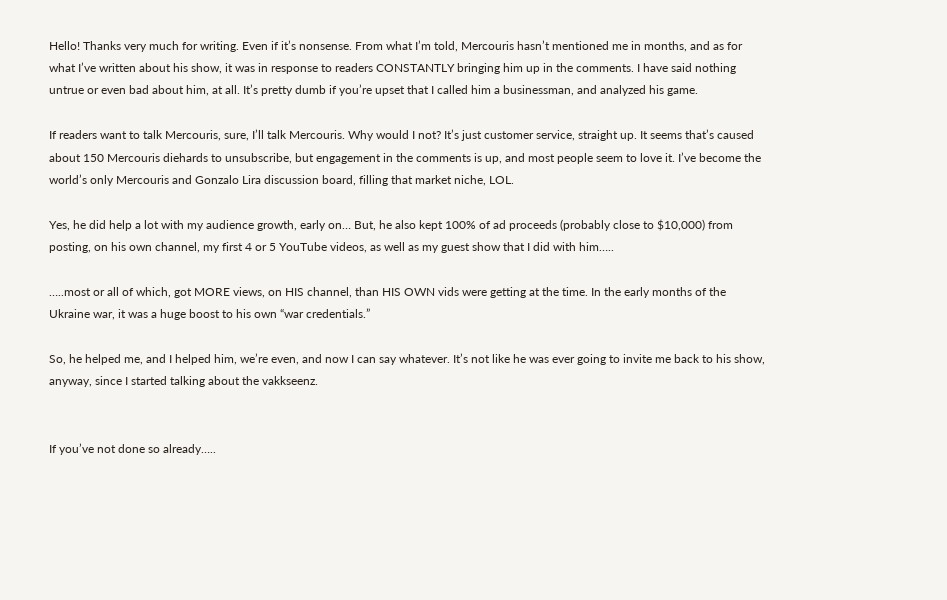Hello! Thanks very much for writing. Even if it’s nonsense. From what I’m told, Mercouris hasn’t mentioned me in months, and as for what I’ve written about his show, it was in response to readers CONSTANTLY bringing him up in the comments. I have said nothing untrue or even bad about him, at all. It’s pretty dumb if you’re upset that I called him a businessman, and analyzed his game.

If readers want to talk Mercouris, sure, I’ll talk Mercouris. Why would I not? It’s just customer service, straight up. It seems that’s caused about 150 Mercouris diehards to unsubscribe, but engagement in the comments is up, and most people seem to love it. I’ve become the world’s only Mercouris and Gonzalo Lira discussion board, filling that market niche, LOL.

Yes, he did help a lot with my audience growth, early on… But, he also kept 100% of ad proceeds (probably close to $10,000) from posting, on his own channel, my first 4 or 5 YouTube videos, as well as my guest show that I did with him…..

…..most or all of which, got MORE views, on HIS channel, than HIS OWN vids were getting at the time. In the early months of the Ukraine war, it was a huge boost to his own “war credentials.”

So, he helped me, and I helped him, we’re even, and now I can say whatever. It’s not like he was ever going to invite me back to his show, anyway, since I started talking about the vakkseenz.


If you’ve not done so already…..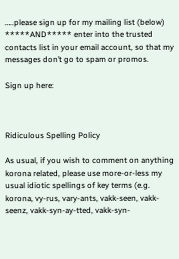…..please sign up for my mailing list (below) *****AND***** enter into the trusted contacts list in your email account, so that my messages don’t go to spam or promos.

Sign up here:



Ridiculous Spelling Policy

As usual, if you wish to comment on anything korona related, please use more-or-less my usual idiotic spellings of key terms (e.g. korona, vy-rus, vary-ants, vakk-seen, vakk-seenz, vakk-syn-ay-tted, vakk-syn-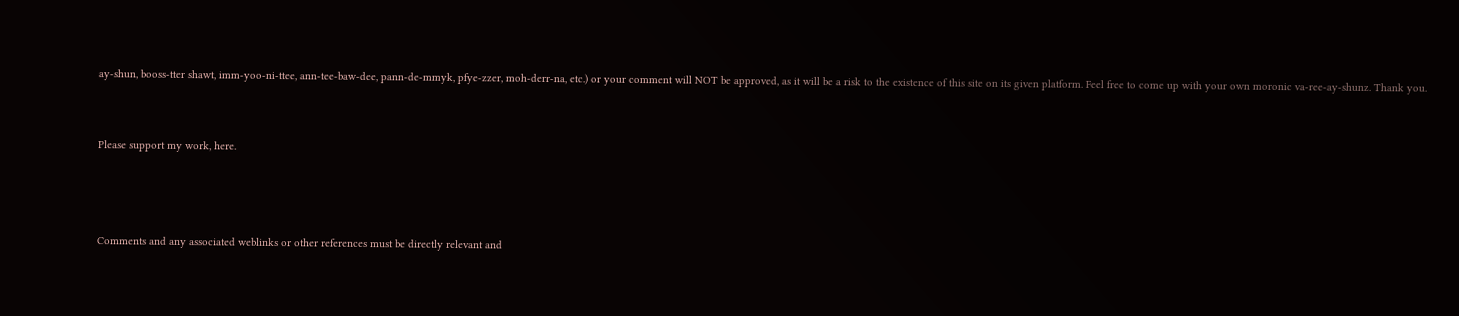ay-shun, booss-tter shawt, imm-yoo-ni-ttee, ann-tee-baw-dee, pann-de-mmyk, pfye-zzer, moh-derr-na, etc.) or your comment will NOT be approved, as it will be a risk to the existence of this site on its given platform. Feel free to come up with your own moronic va-ree-ay-shunz. Thank you.


Please support my work, here.



Comments and any associated weblinks or other references must be directly relevant and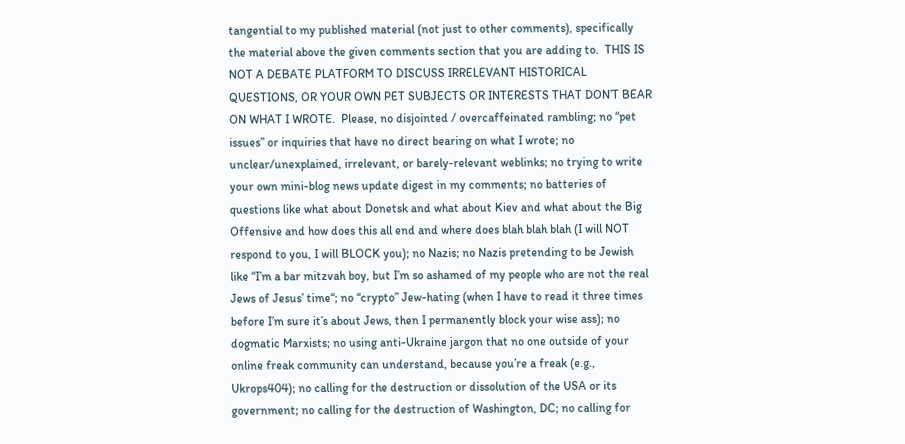tangential to my published material (not just to other comments), specifically the material above the given comments section that you are adding to.  THIS IS NOT A DEBATE PLATFORM TO DISCUSS IRRELEVANT HISTORICAL QUESTIONS, OR YOUR OWN PET SUBJECTS OR INTERESTS THAT DON’T BEAR ON WHAT I WROTE.  Please, no disjointed / overcaffeinated rambling; no “pet issues” or inquiries that have no direct bearing on what I wrote; no unclear/unexplained, irrelevant, or barely-relevant weblinks; no trying to write your own mini-blog news update digest in my comments; no batteries of questions like what about Donetsk and what about Kiev and what about the Big Offensive and how does this all end and where does blah blah blah (I will NOT respond to you, I will BLOCK you); no Nazis; no Nazis pretending to be Jewish like “I’m a bar mitzvah boy, but I’m so ashamed of my people who are not the real Jews of Jesus’ time“; no “crypto” Jew-hating (when I have to read it three times before I’m sure it’s about Jews, then I permanently block your wise ass); no dogmatic Marxists; no using anti-Ukraine jargon that no one outside of your online freak community can understand, because you’re a freak (e.g., Ukrops404); no calling for the destruction or dissolution of the USA or its government; no calling for the destruction of Washington, DC; no calling for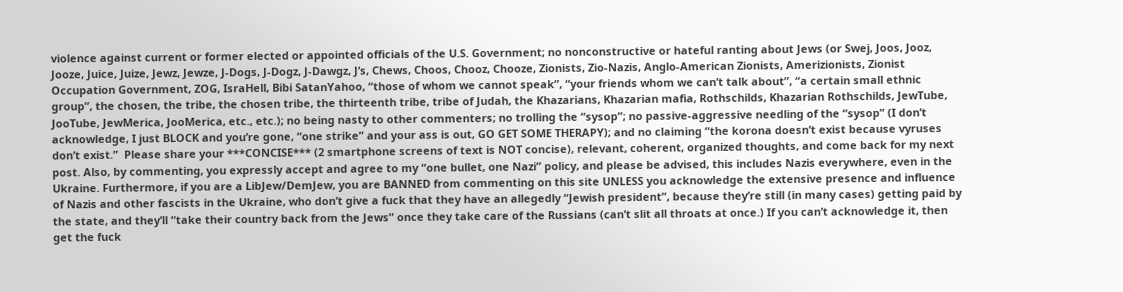violence against current or former elected or appointed officials of the U.S. Government; no nonconstructive or hateful ranting about Jews (or Swej, Joos, Jooz, Jooze, Juice, Juize, Jewz, Jewze, J-Dogs, J-Dogz, J-Dawgz, J’s, Chews, Choos, Chooz, Chooze, Zionists, Zio-Nazis, Anglo-American Zionists, Amerizionists, Zionist Occupation Government, ZOG, IsraHell, Bibi SatanYahoo, “those of whom we cannot speak”, “your friends whom we can’t talk about”, “a certain small ethnic group”, the chosen, the tribe, the chosen tribe, the thirteenth tribe, tribe of Judah, the Khazarians, Khazarian mafia, Rothschilds, Khazarian Rothschilds, JewTube, JooTube, JewMerica, JooMerica, etc., etc.); no being nasty to other commenters; no trolling the “sysop”; no passive-aggressive needling of the “sysop” (I don’t acknowledge, I just BLOCK and you’re gone, “one strike” and your ass is out, GO GET SOME THERAPY); and no claiming “the korona doesn’t exist because vyruses don’t exist.”  Please share your ***CONCISE*** (2 smartphone screens of text is NOT concise), relevant, coherent, organized thoughts, and come back for my next post. Also, by commenting, you expressly accept and agree to my “one bullet, one Nazi” policy, and please be advised, this includes Nazis everywhere, even in the Ukraine. Furthermore, if you are a LibJew/DemJew, you are BANNED from commenting on this site UNLESS you acknowledge the extensive presence and influence of Nazis and other fascists in the Ukraine, who don’t give a fuck that they have an allegedly “Jewish president”, because they’re still (in many cases) getting paid by the state, and they’ll “take their country back from the Jews” once they take care of the Russians (can’t slit all throats at once.) If you can’t acknowledge it, then get the fuck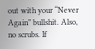out with your “Never Again” bullshit. Also, no scrubs. If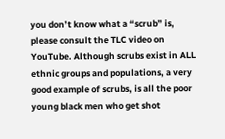you don’t know what a “scrub” is, please consult the TLC video on YouTube. Although scrubs exist in ALL ethnic groups and populations, a very good example of scrubs, is all the poor young black men who get shot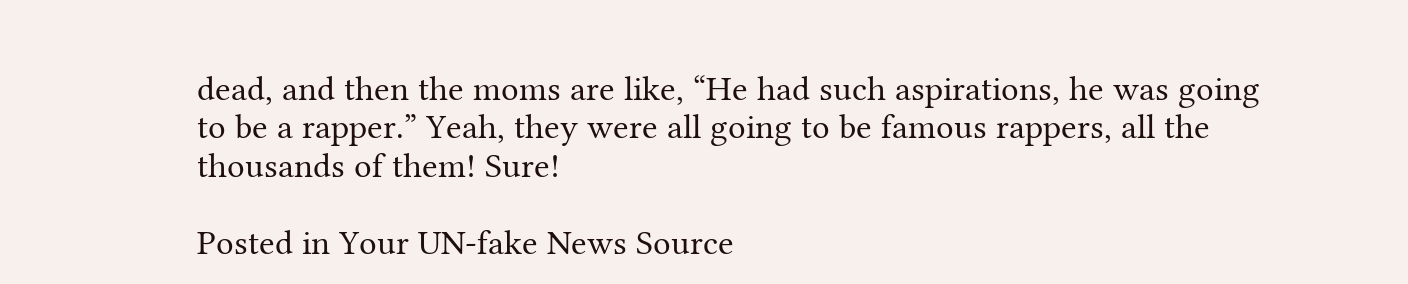dead, and then the moms are like, “He had such aspirations, he was going to be a rapper.” Yeah, they were all going to be famous rappers, all the thousands of them! Sure!

Posted in Your UN-fake News Source